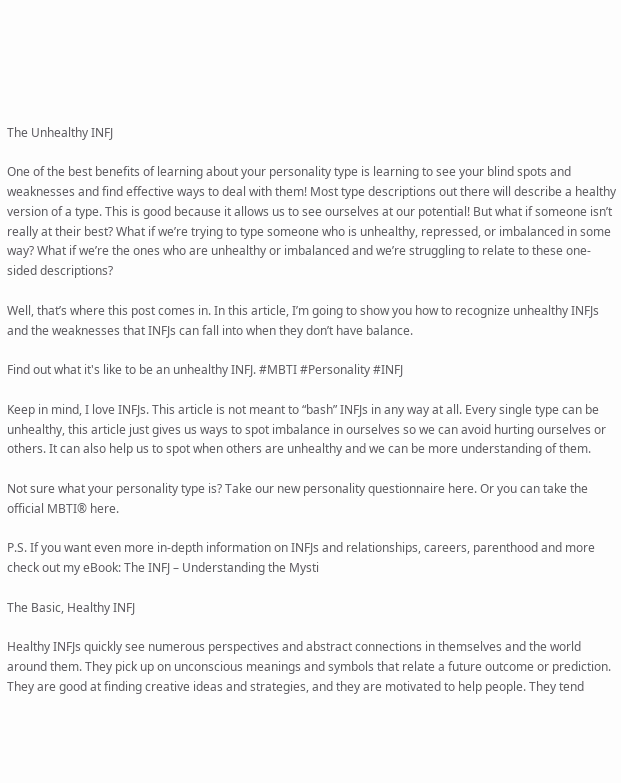The Unhealthy INFJ

One of the best benefits of learning about your personality type is learning to see your blind spots and weaknesses and find effective ways to deal with them! Most type descriptions out there will describe a healthy version of a type. This is good because it allows us to see ourselves at our potential! But what if someone isn’t really at their best? What if we’re trying to type someone who is unhealthy, repressed, or imbalanced in some way? What if we’re the ones who are unhealthy or imbalanced and we’re struggling to relate to these one-sided descriptions?

Well, that’s where this post comes in. In this article, I’m going to show you how to recognize unhealthy INFJs and the weaknesses that INFJs can fall into when they don’t have balance.

Find out what it's like to be an unhealthy INFJ. #MBTI #Personality #INFJ

Keep in mind, I love INFJs. This article is not meant to “bash” INFJs in any way at all. Every single type can be unhealthy, this article just gives us ways to spot imbalance in ourselves so we can avoid hurting ourselves or others. It can also help us to spot when others are unhealthy and we can be more understanding of them.

Not sure what your personality type is? Take our new personality questionnaire here. Or you can take the official MBTI® here.

P.S. If you want even more in-depth information on INFJs and relationships, careers, parenthood and more check out my eBook: The INFJ – Understanding the Mysti

The Basic, Healthy INFJ

Healthy INFJs quickly see numerous perspectives and abstract connections in themselves and the world around them. They pick up on unconscious meanings and symbols that relate a future outcome or prediction. They are good at finding creative ideas and strategies, and they are motivated to help people. They tend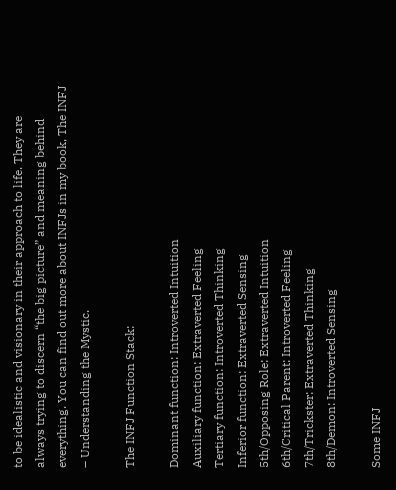to be idealistic and visionary in their approach to life. They are always trying to discern “the big picture” and meaning behind everything. You can find out more about INFJs in my book, The INFJ – Understanding the Mystic.

The INFJ Function Stack:

Dominant function: Introverted Intuition
Auxiliary function: Extraverted Feeling
Tertiary function: Introverted Thinking
Inferior function: Extraverted Sensing
5th/Opposing Role: Extraverted Intuition
6th/Critical Parent: Introverted Feeling
7th/Trickster: Extraverted Thinking
8th/Demon: Introverted Sensing

Some INFJ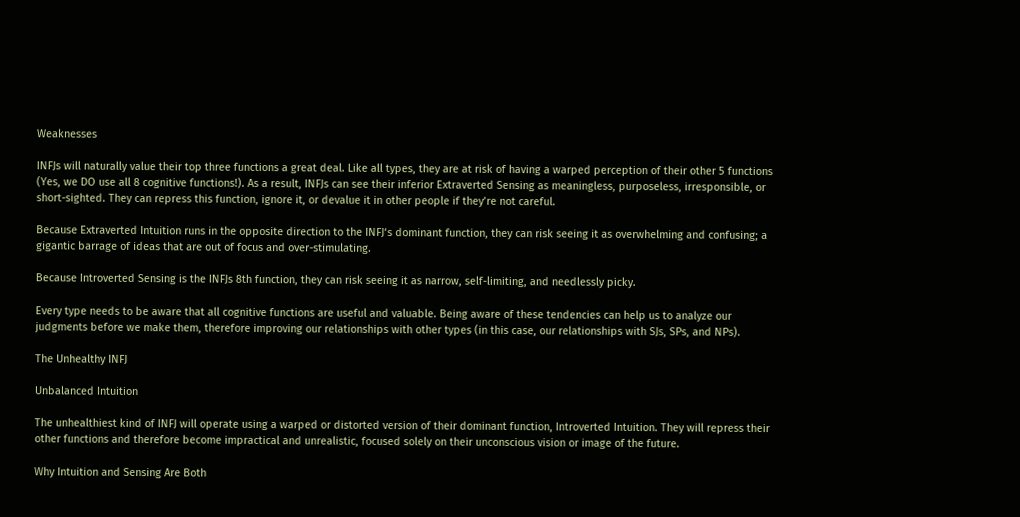Weaknesses

INFJs will naturally value their top three functions a great deal. Like all types, they are at risk of having a warped perception of their other 5 functions (Yes, we DO use all 8 cognitive functions!). As a result, INFJs can see their inferior Extraverted Sensing as meaningless, purposeless, irresponsible, or short-sighted. They can repress this function, ignore it, or devalue it in other people if they’re not careful.

Because Extraverted Intuition runs in the opposite direction to the INFJ‘s dominant function, they can risk seeing it as overwhelming and confusing; a gigantic barrage of ideas that are out of focus and over-stimulating.

Because Introverted Sensing is the INFJs 8th function, they can risk seeing it as narrow, self-limiting, and needlessly picky.

Every type needs to be aware that all cognitive functions are useful and valuable. Being aware of these tendencies can help us to analyze our judgments before we make them, therefore improving our relationships with other types (in this case, our relationships with SJs, SPs, and NPs).

The Unhealthy INFJ

Unbalanced Intuition

The unhealthiest kind of INFJ will operate using a warped or distorted version of their dominant function, Introverted Intuition. They will repress their other functions and therefore become impractical and unrealistic, focused solely on their unconscious vision or image of the future.

Why Intuition and Sensing Are Both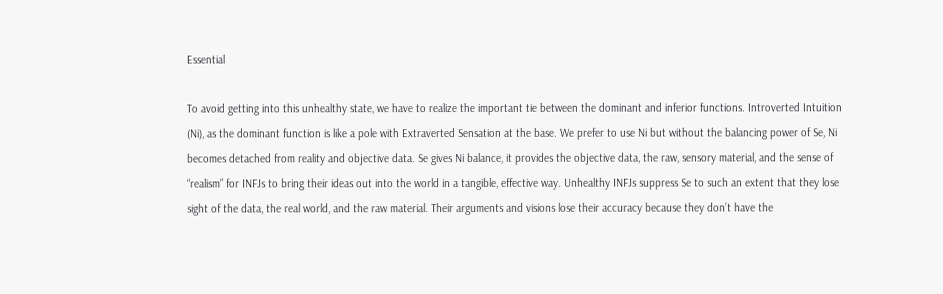Essential

To avoid getting into this unhealthy state, we have to realize the important tie between the dominant and inferior functions. Introverted Intuition (Ni), as the dominant function is like a pole with Extraverted Sensation at the base. We prefer to use Ni but without the balancing power of Se, Ni becomes detached from reality and objective data. Se gives Ni balance, it provides the objective data, the raw, sensory material, and the sense of “realism” for INFJs to bring their ideas out into the world in a tangible, effective way. Unhealthy INFJs suppress Se to such an extent that they lose sight of the data, the real world, and the raw material. Their arguments and visions lose their accuracy because they don’t have the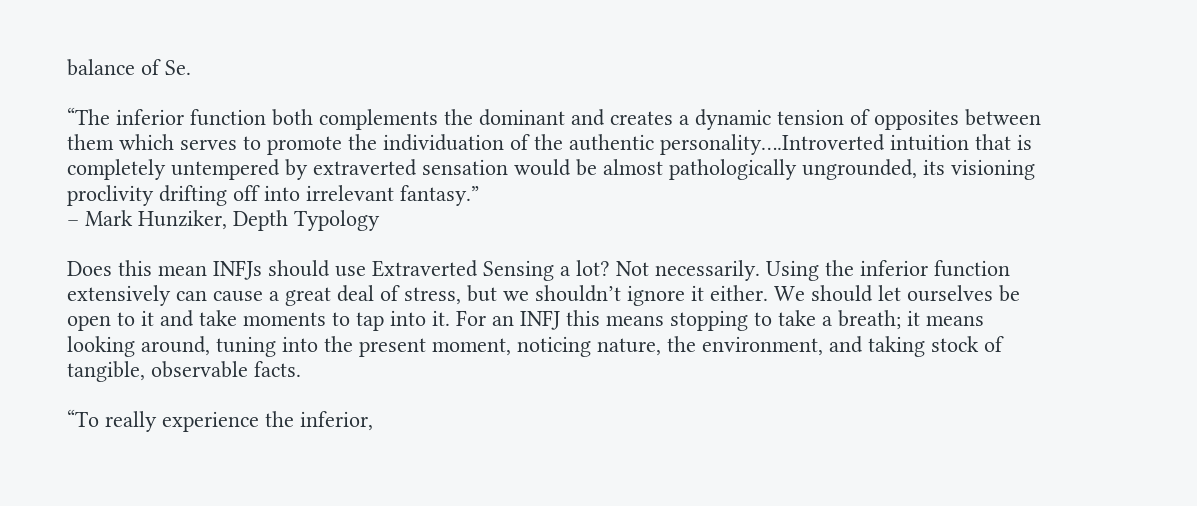balance of Se.

“The inferior function both complements the dominant and creates a dynamic tension of opposites between them which serves to promote the individuation of the authentic personality….Introverted intuition that is completely untempered by extraverted sensation would be almost pathologically ungrounded, its visioning proclivity drifting off into irrelevant fantasy.”
– Mark Hunziker, Depth Typology

Does this mean INFJs should use Extraverted Sensing a lot? Not necessarily. Using the inferior function extensively can cause a great deal of stress, but we shouldn’t ignore it either. We should let ourselves be open to it and take moments to tap into it. For an INFJ this means stopping to take a breath; it means looking around, tuning into the present moment, noticing nature, the environment, and taking stock of tangible, observable facts.

“To really experience the inferior,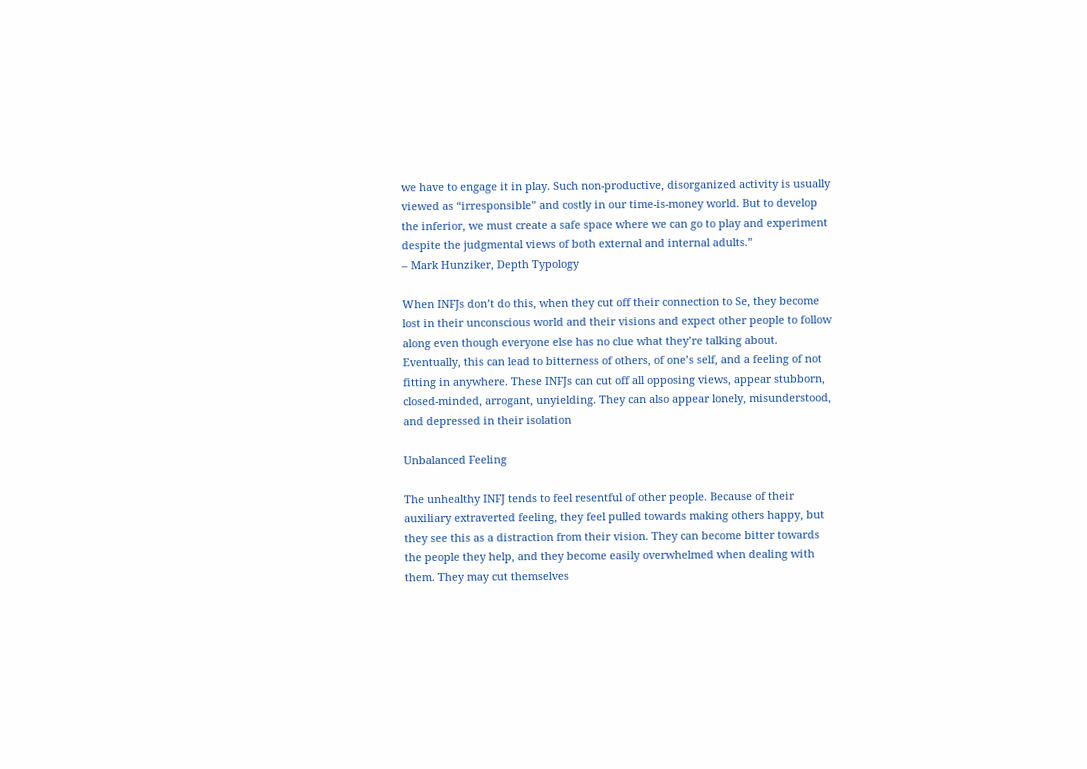we have to engage it in play. Such non-productive, disorganized activity is usually viewed as “irresponsible” and costly in our time-is-money world. But to develop the inferior, we must create a safe space where we can go to play and experiment despite the judgmental views of both external and internal adults.”
– Mark Hunziker, Depth Typology

When INFJs don’t do this, when they cut off their connection to Se, they become lost in their unconscious world and their visions and expect other people to follow along even though everyone else has no clue what they’re talking about. Eventually, this can lead to bitterness of others, of one’s self, and a feeling of not fitting in anywhere. These INFJs can cut off all opposing views, appear stubborn, closed-minded, arrogant, unyielding. They can also appear lonely, misunderstood, and depressed in their isolation

Unbalanced Feeling

The unhealthy INFJ tends to feel resentful of other people. Because of their auxiliary extraverted feeling, they feel pulled towards making others happy, but they see this as a distraction from their vision. They can become bitter towards the people they help, and they become easily overwhelmed when dealing with them. They may cut themselves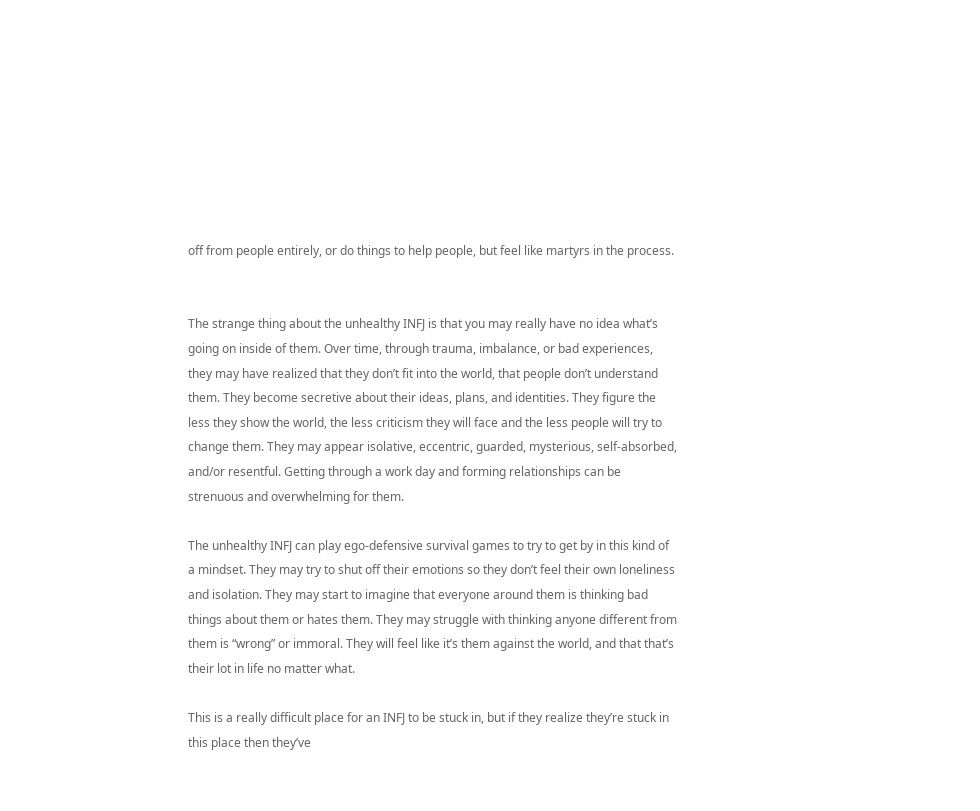off from people entirely, or do things to help people, but feel like martyrs in the process.


The strange thing about the unhealthy INFJ is that you may really have no idea what’s going on inside of them. Over time, through trauma, imbalance, or bad experiences, they may have realized that they don’t fit into the world, that people don’t understand them. They become secretive about their ideas, plans, and identities. They figure the less they show the world, the less criticism they will face and the less people will try to change them. They may appear isolative, eccentric, guarded, mysterious, self-absorbed, and/or resentful. Getting through a work day and forming relationships can be strenuous and overwhelming for them.

The unhealthy INFJ can play ego-defensive survival games to try to get by in this kind of a mindset. They may try to shut off their emotions so they don’t feel their own loneliness and isolation. They may start to imagine that everyone around them is thinking bad things about them or hates them. They may struggle with thinking anyone different from them is “wrong” or immoral. They will feel like it’s them against the world, and that that’s their lot in life no matter what.

This is a really difficult place for an INFJ to be stuck in, but if they realize they’re stuck in this place then they’ve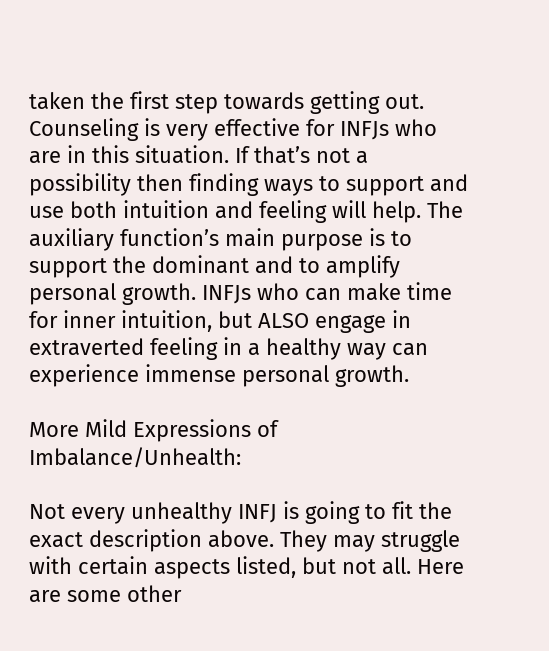taken the first step towards getting out. Counseling is very effective for INFJs who are in this situation. If that’s not a possibility then finding ways to support and use both intuition and feeling will help. The auxiliary function’s main purpose is to support the dominant and to amplify personal growth. INFJs who can make time for inner intuition, but ALSO engage in extraverted feeling in a healthy way can experience immense personal growth.

More Mild Expressions of Imbalance/Unhealth:

Not every unhealthy INFJ is going to fit the exact description above. They may struggle with certain aspects listed, but not all. Here are some other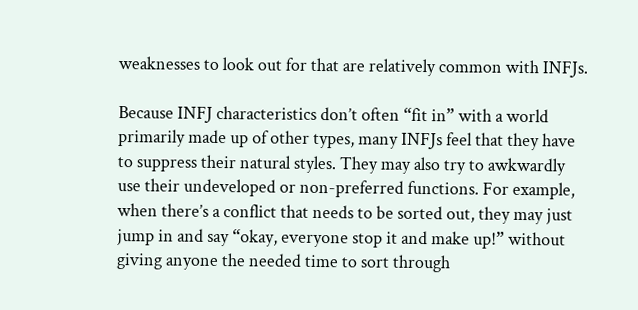weaknesses to look out for that are relatively common with INFJs.

Because INFJ characteristics don’t often “fit in” with a world primarily made up of other types, many INFJs feel that they have to suppress their natural styles. They may also try to awkwardly use their undeveloped or non-preferred functions. For example, when there’s a conflict that needs to be sorted out, they may just jump in and say “okay, everyone stop it and make up!” without giving anyone the needed time to sort through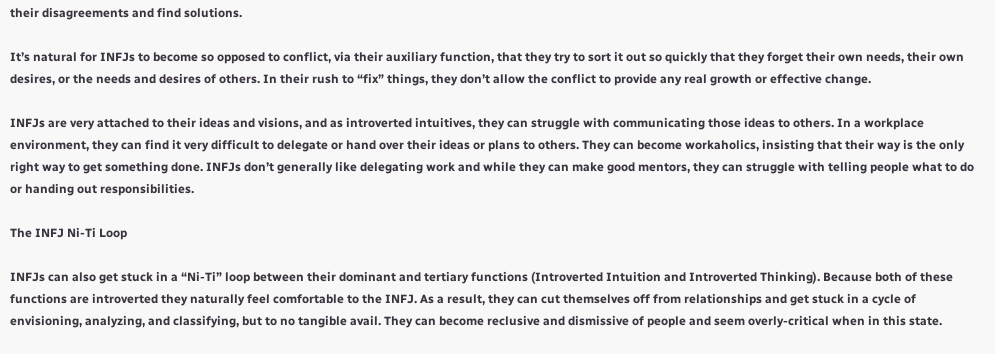their disagreements and find solutions.

It’s natural for INFJs to become so opposed to conflict, via their auxiliary function, that they try to sort it out so quickly that they forget their own needs, their own desires, or the needs and desires of others. In their rush to “fix” things, they don’t allow the conflict to provide any real growth or effective change.

INFJs are very attached to their ideas and visions, and as introverted intuitives, they can struggle with communicating those ideas to others. In a workplace environment, they can find it very difficult to delegate or hand over their ideas or plans to others. They can become workaholics, insisting that their way is the only right way to get something done. INFJs don’t generally like delegating work and while they can make good mentors, they can struggle with telling people what to do or handing out responsibilities.

The INFJ Ni-Ti Loop

INFJs can also get stuck in a “Ni-Ti” loop between their dominant and tertiary functions (Introverted Intuition and Introverted Thinking). Because both of these functions are introverted they naturally feel comfortable to the INFJ. As a result, they can cut themselves off from relationships and get stuck in a cycle of envisioning, analyzing, and classifying, but to no tangible avail. They can become reclusive and dismissive of people and seem overly-critical when in this state.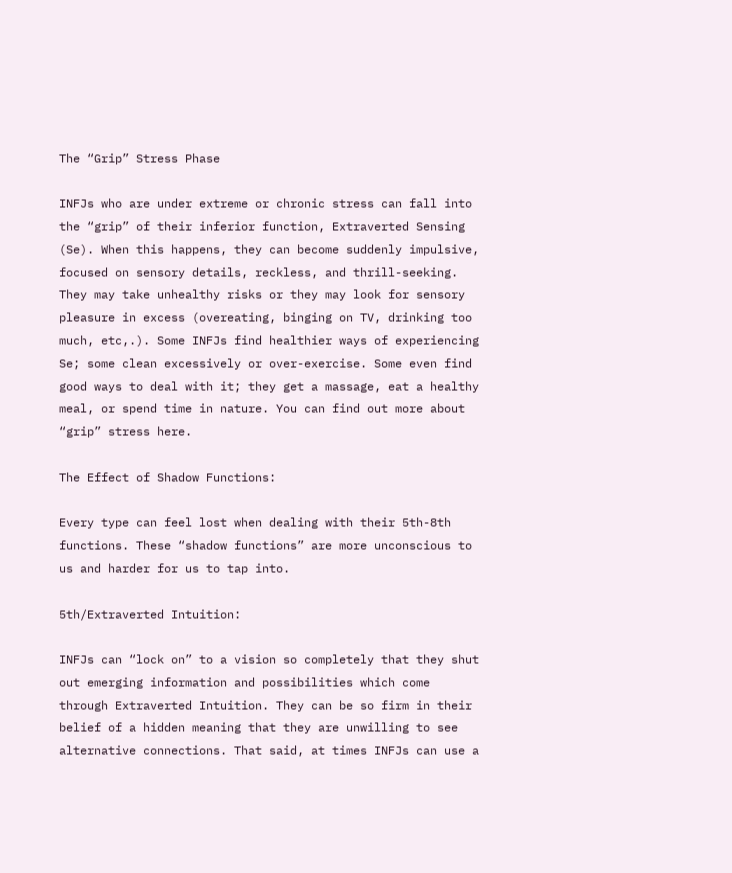The “Grip” Stress Phase

INFJs who are under extreme or chronic stress can fall into the “grip” of their inferior function, Extraverted Sensing (Se). When this happens, they can become suddenly impulsive, focused on sensory details, reckless, and thrill-seeking. They may take unhealthy risks or they may look for sensory pleasure in excess (overeating, binging on TV, drinking too much, etc,.). Some INFJs find healthier ways of experiencing Se; some clean excessively or over-exercise. Some even find good ways to deal with it; they get a massage, eat a healthy meal, or spend time in nature. You can find out more about “grip” stress here.

The Effect of Shadow Functions:

Every type can feel lost when dealing with their 5th-8th functions. These “shadow functions” are more unconscious to us and harder for us to tap into.

5th/Extraverted Intuition:

INFJs can “lock on” to a vision so completely that they shut out emerging information and possibilities which come through Extraverted Intuition. They can be so firm in their belief of a hidden meaning that they are unwilling to see alternative connections. That said, at times INFJs can use a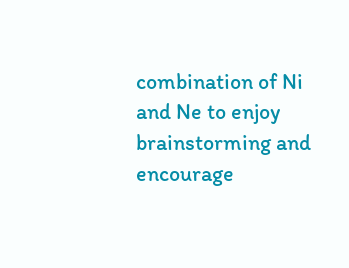combination of Ni and Ne to enjoy brainstorming and encourage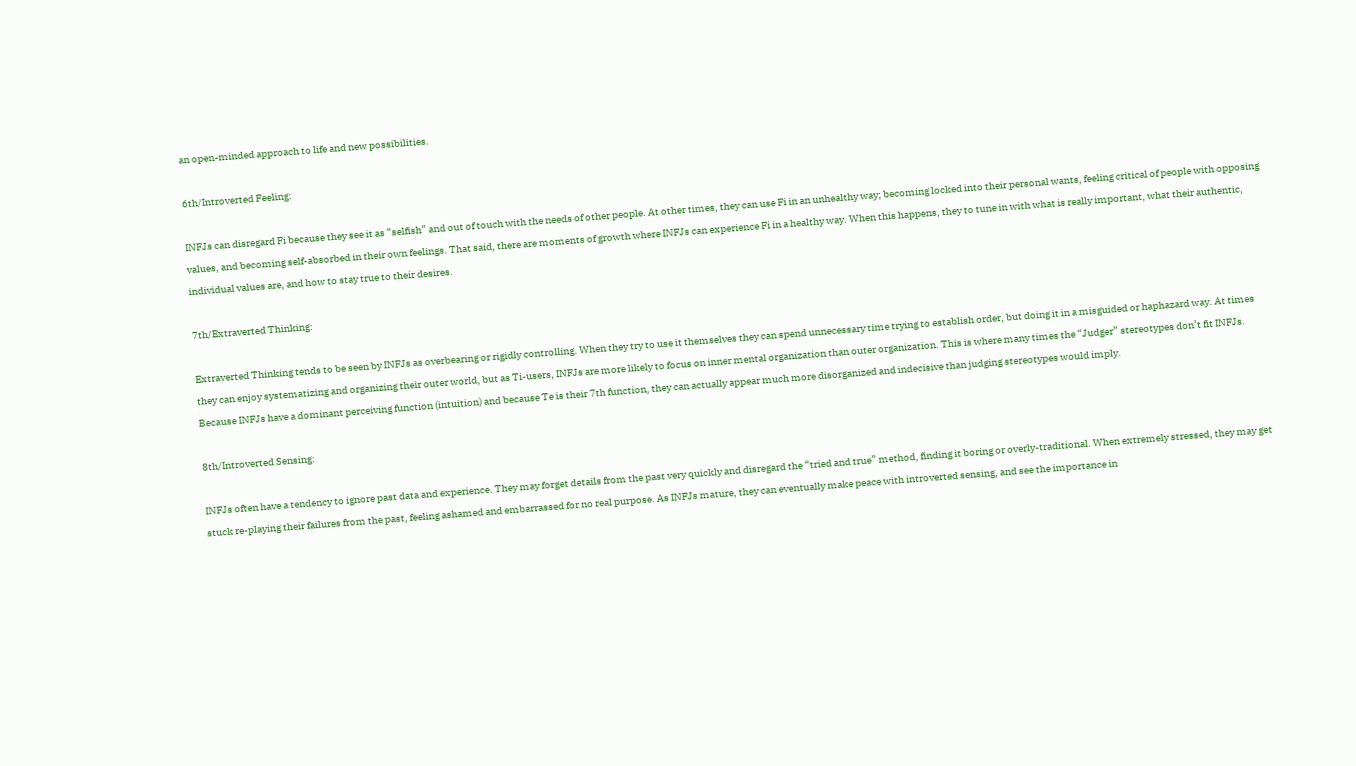an open-minded approach to life and new possibilities.

6th/Introverted Feeling:

INFJs can disregard Fi because they see it as “selfish” and out of touch with the needs of other people. At other times, they can use Fi in an unhealthy way; becoming locked into their personal wants, feeling critical of people with opposing values, and becoming self-absorbed in their own feelings. That said, there are moments of growth where INFJs can experience Fi in a healthy way. When this happens, they to tune in with what is really important, what their authentic, individual values are, and how to stay true to their desires.

7th/Extraverted Thinking:

Extraverted Thinking tends to be seen by INFJs as overbearing or rigidly controlling. When they try to use it themselves they can spend unnecessary time trying to establish order, but doing it in a misguided or haphazard way. At times they can enjoy systematizing and organizing their outer world, but as Ti-users, INFJs are more likely to focus on inner mental organization than outer organization. This is where many times the “Judger” stereotypes don’t fit INFJs. Because INFJs have a dominant perceiving function (intuition) and because Te is their 7th function, they can actually appear much more disorganized and indecisive than judging stereotypes would imply.

8th/Introverted Sensing:

INFJs often have a tendency to ignore past data and experience. They may forget details from the past very quickly and disregard the “tried and true” method, finding it boring or overly-traditional. When extremely stressed, they may get stuck re-playing their failures from the past, feeling ashamed and embarrassed for no real purpose. As INFJs mature, they can eventually make peace with introverted sensing, and see the importance in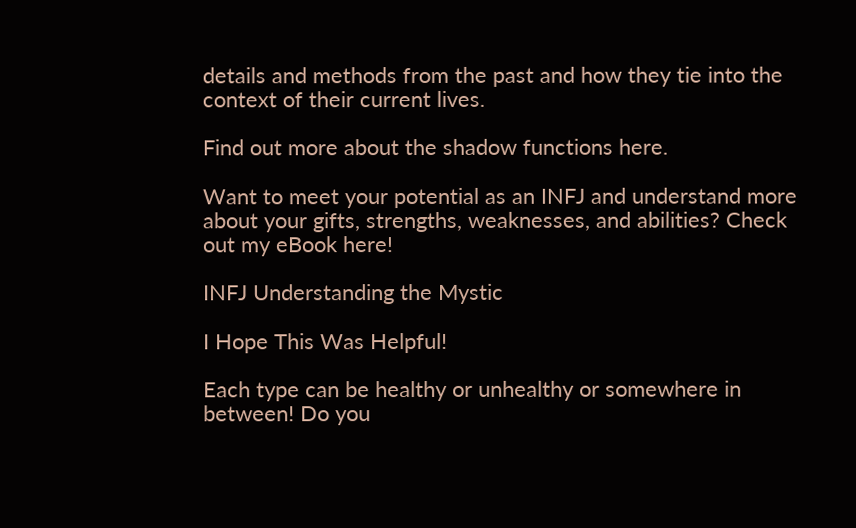details and methods from the past and how they tie into the context of their current lives.

Find out more about the shadow functions here.

Want to meet your potential as an INFJ and understand more about your gifts, strengths, weaknesses, and abilities? Check out my eBook here!

INFJ Understanding the Mystic

I Hope This Was Helpful!

Each type can be healthy or unhealthy or somewhere in between! Do you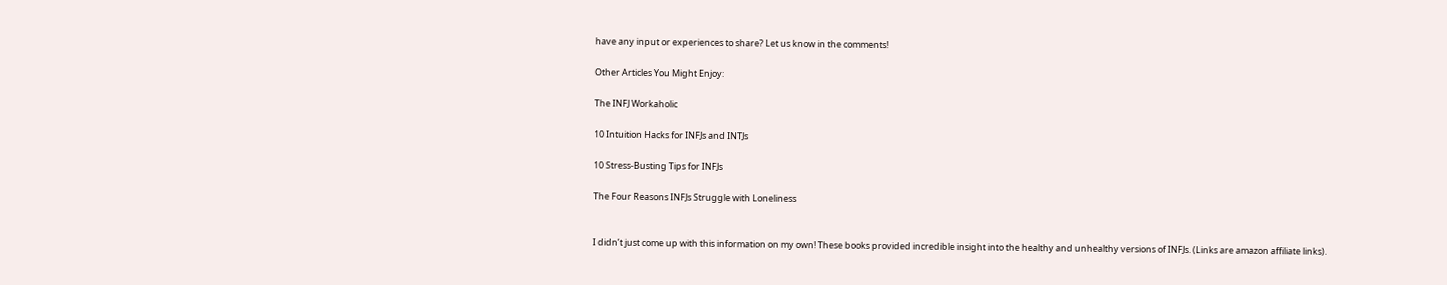have any input or experiences to share? Let us know in the comments!

Other Articles You Might Enjoy:

The INFJ Workaholic

10 Intuition Hacks for INFJs and INTJs

10 Stress-Busting Tips for INFJs

The Four Reasons INFJs Struggle with Loneliness


I didn’t just come up with this information on my own! These books provided incredible insight into the healthy and unhealthy versions of INFJs. (Links are amazon affiliate links).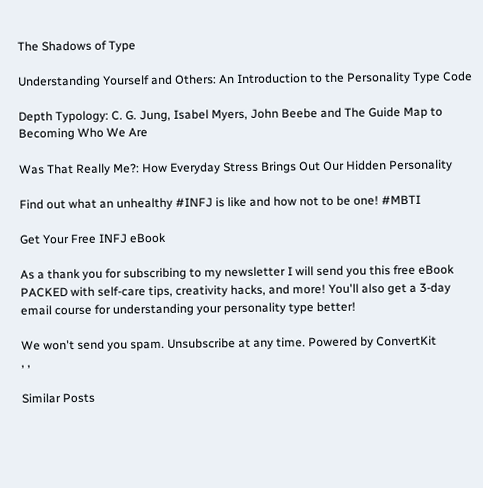The Shadows of Type

Understanding Yourself and Others: An Introduction to the Personality Type Code

Depth Typology: C. G. Jung, Isabel Myers, John Beebe and The Guide Map to Becoming Who We Are

Was That Really Me?: How Everyday Stress Brings Out Our Hidden Personality

Find out what an unhealthy #INFJ is like and how not to be one! #MBTI

Get Your Free INFJ eBook

As a thank you for subscribing to my newsletter I will send you this free eBook PACKED with self-care tips, creativity hacks, and more! You'll also get a 3-day email course for understanding your personality type better!

We won't send you spam. Unsubscribe at any time. Powered by ConvertKit
, ,

Similar Posts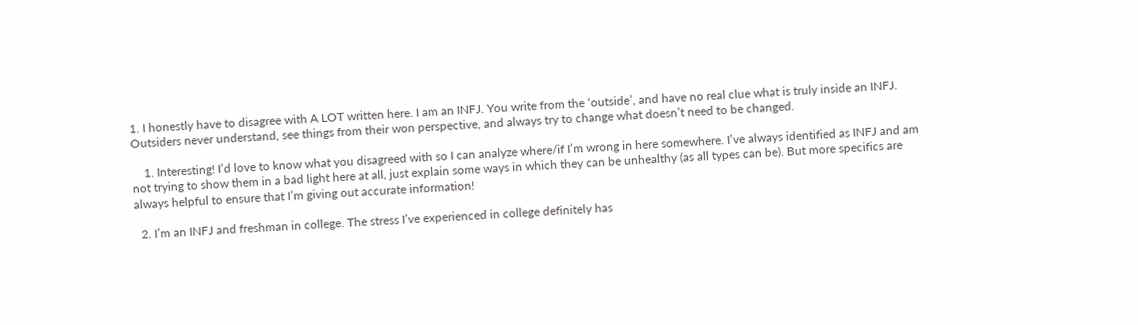1. I honestly have to disagree with A LOT written here. I am an INFJ. You write from the ‘outside’, and have no real clue what is truly inside an INFJ. Outsiders never understand, see things from their won perspective, and always try to change what doesn’t need to be changed.

    1. Interesting! I’d love to know what you disagreed with so I can analyze where/if I’m wrong in here somewhere. I’ve always identified as INFJ and am not trying to show them in a bad light here at all, just explain some ways in which they can be unhealthy (as all types can be). But more specifics are always helpful to ensure that I’m giving out accurate information!

  2. I’m an INFJ and freshman in college. The stress I’ve experienced in college definitely has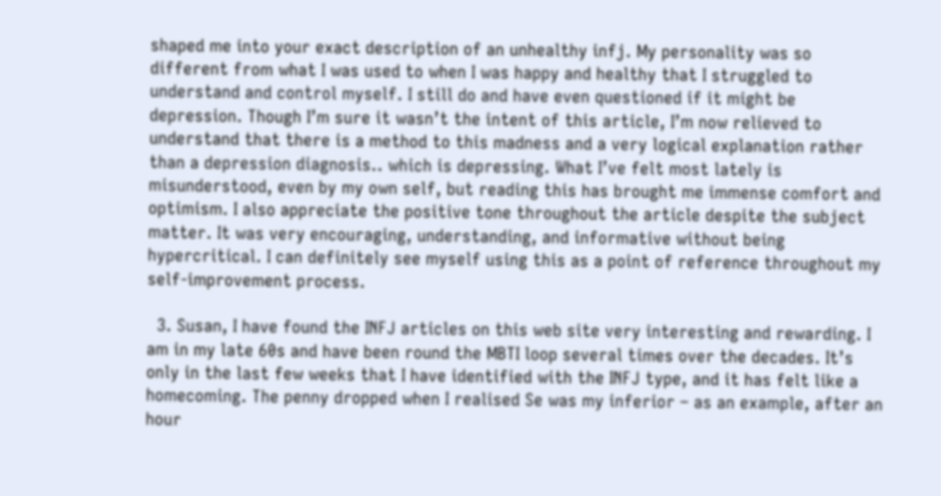shaped me into your exact description of an unhealthy infj. My personality was so different from what I was used to when I was happy and healthy that I struggled to understand and control myself. I still do and have even questioned if it might be depression. Though I’m sure it wasn’t the intent of this article, I’m now relieved to understand that there is a method to this madness and a very logical explanation rather than a depression diagnosis.. which is depressing. What I’ve felt most lately is misunderstood, even by my own self, but reading this has brought me immense comfort and optimism. I also appreciate the positive tone throughout the article despite the subject matter. It was very encouraging, understanding, and informative without being hypercritical. I can definitely see myself using this as a point of reference throughout my self-improvement process.

  3. Susan, I have found the INFJ articles on this web site very interesting and rewarding. I am in my late 60s and have been round the MBTI loop several times over the decades. It’s only in the last few weeks that I have identified with the INFJ type, and it has felt like a homecoming. The penny dropped when I realised Se was my inferior – as an example, after an hour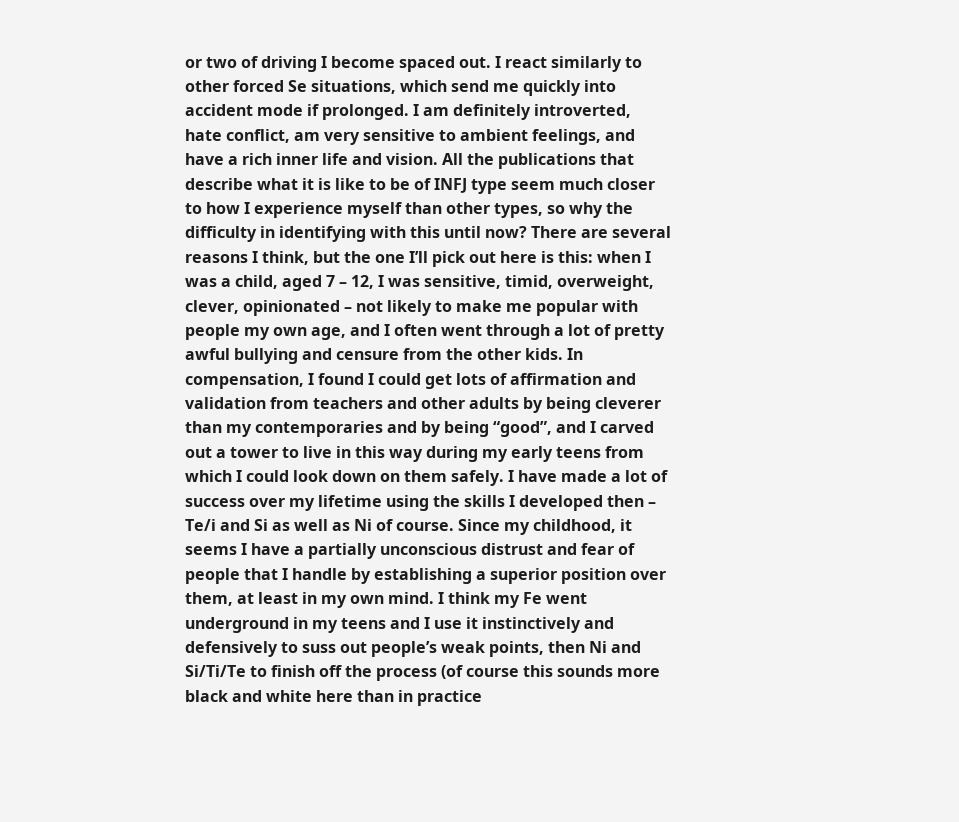or two of driving I become spaced out. I react similarly to other forced Se situations, which send me quickly into accident mode if prolonged. I am definitely introverted, hate conflict, am very sensitive to ambient feelings, and have a rich inner life and vision. All the publications that describe what it is like to be of INFJ type seem much closer to how I experience myself than other types, so why the difficulty in identifying with this until now? There are several reasons I think, but the one I’ll pick out here is this: when I was a child, aged 7 – 12, I was sensitive, timid, overweight, clever, opinionated – not likely to make me popular with people my own age, and I often went through a lot of pretty awful bullying and censure from the other kids. In compensation, I found I could get lots of affirmation and validation from teachers and other adults by being cleverer than my contemporaries and by being “good”, and I carved out a tower to live in this way during my early teens from which I could look down on them safely. I have made a lot of success over my lifetime using the skills I developed then – Te/i and Si as well as Ni of course. Since my childhood, it seems I have a partially unconscious distrust and fear of people that I handle by establishing a superior position over them, at least in my own mind. I think my Fe went underground in my teens and I use it instinctively and defensively to suss out people’s weak points, then Ni and Si/Ti/Te to finish off the process (of course this sounds more black and white here than in practice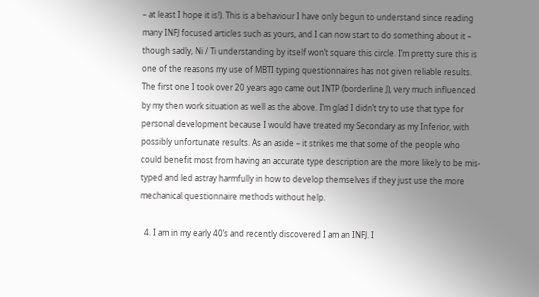– at least I hope it is!). This is a behaviour I have only begun to understand since reading many INFJ focused articles such as yours, and I can now start to do something about it – though sadly, Ni / Ti understanding by itself won’t square this circle. I’m pretty sure this is one of the reasons my use of MBTI typing questionnaires has not given reliable results. The first one I took over 20 years ago came out INTP (borderline J), very much influenced by my then work situation as well as the above. I’m glad I didn’t try to use that type for personal development because I would have treated my Secondary as my Inferior, with possibly unfortunate results. As an aside – it strikes me that some of the people who could benefit most from having an accurate type description are the more likely to be mis-typed and led astray harmfully in how to develop themselves if they just use the more mechanical questionnaire methods without help.

  4. I am in my early 40’s and recently discovered I am an INFJ. I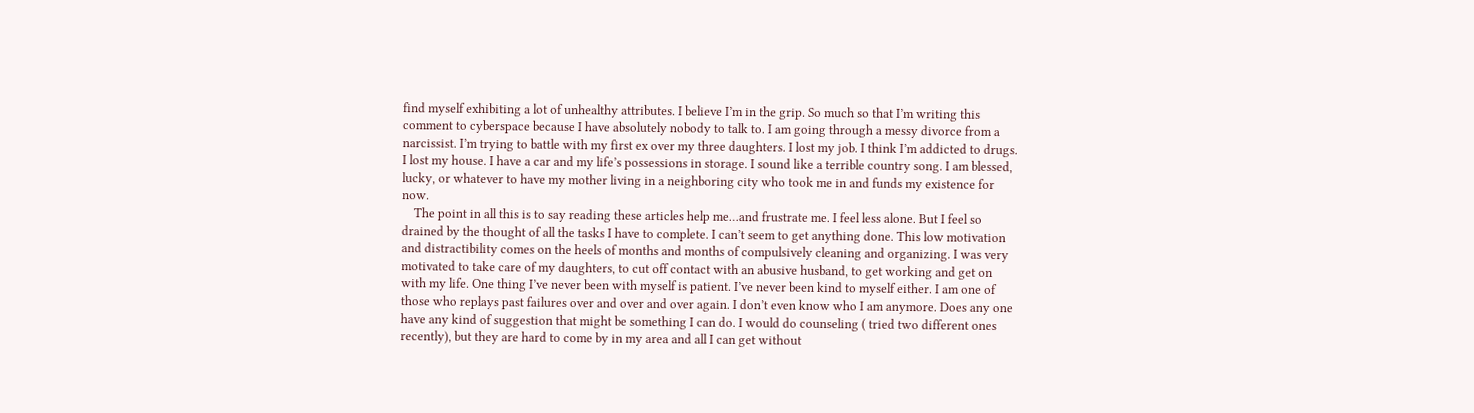find myself exhibiting a lot of unhealthy attributes. I believe I’m in the grip. So much so that I’m writing this comment to cyberspace because I have absolutely nobody to talk to. I am going through a messy divorce from a narcissist. I’m trying to battle with my first ex over my three daughters. I lost my job. I think I’m addicted to drugs. I lost my house. I have a car and my life’s possessions in storage. I sound like a terrible country song. I am blessed, lucky, or whatever to have my mother living in a neighboring city who took me in and funds my existence for now.
    The point in all this is to say reading these articles help me…and frustrate me. I feel less alone. But I feel so drained by the thought of all the tasks I have to complete. I can’t seem to get anything done. This low motivation and distractibility comes on the heels of months and months of compulsively cleaning and organizing. I was very motivated to take care of my daughters, to cut off contact with an abusive husband, to get working and get on with my life. One thing I’ve never been with myself is patient. I’ve never been kind to myself either. I am one of those who replays past failures over and over and over again. I don’t even know who I am anymore. Does any one have any kind of suggestion that might be something I can do. I would do counseling ( tried two different ones recently), but they are hard to come by in my area and all I can get without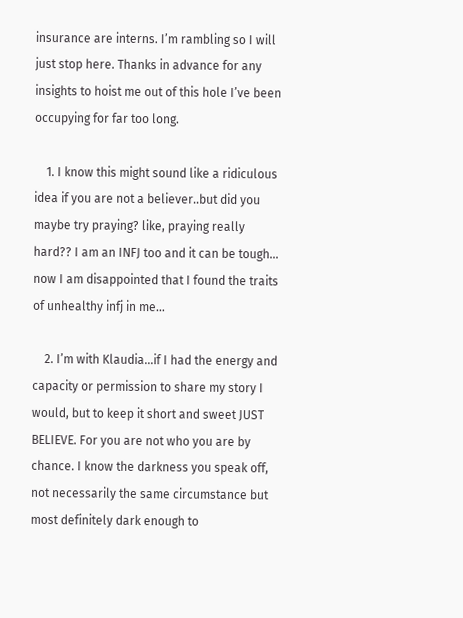insurance are interns. I’m rambling so I will just stop here. Thanks in advance for any insights to hoist me out of this hole I’ve been occupying for far too long.

    1. I know this might sound like a ridiculous idea if you are not a believer..but did you maybe try praying? like, praying really hard?? I am an INFJ too and it can be tough… now I am disappointed that I found the traits of unhealthy infj in me…

    2. I’m with Klaudia…if I had the energy and capacity or permission to share my story I would, but to keep it short and sweet JUST BELIEVE. For you are not who you are by chance. I know the darkness you speak off, not necessarily the same circumstance but most definitely dark enough to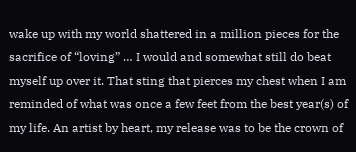wake up with my world shattered in a million pieces for the sacrifice of “loving” … I would and somewhat still do beat myself up over it. That sting that pierces my chest when I am reminded of what was once a few feet from the best year(s) of my life. An artist by heart, my release was to be the crown of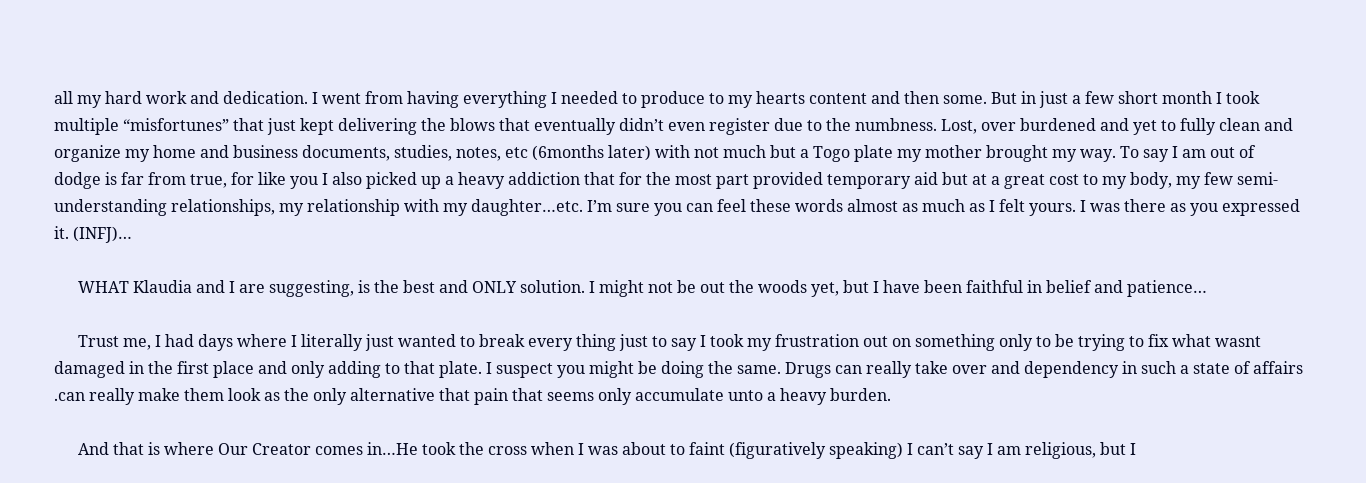all my hard work and dedication. I went from having everything I needed to produce to my hearts content and then some. But in just a few short month I took multiple “misfortunes” that just kept delivering the blows that eventually didn’t even register due to the numbness. Lost, over burdened and yet to fully clean and organize my home and business documents, studies, notes, etc (6months later) with not much but a Togo plate my mother brought my way. To say I am out of dodge is far from true, for like you I also picked up a heavy addiction that for the most part provided temporary aid but at a great cost to my body, my few semi-understanding relationships, my relationship with my daughter…etc. I’m sure you can feel these words almost as much as I felt yours. I was there as you expressed it. (INFJ)…

      WHAT Klaudia and I are suggesting, is the best and ONLY solution. I might not be out the woods yet, but I have been faithful in belief and patience…

      Trust me, I had days where I literally just wanted to break every thing just to say I took my frustration out on something only to be trying to fix what wasnt damaged in the first place and only adding to that plate. I suspect you might be doing the same. Drugs can really take over and dependency in such a state of affairs .can really make them look as the only alternative that pain that seems only accumulate unto a heavy burden.

      And that is where Our Creator comes in…He took the cross when I was about to faint (figuratively speaking) I can’t say I am religious, but I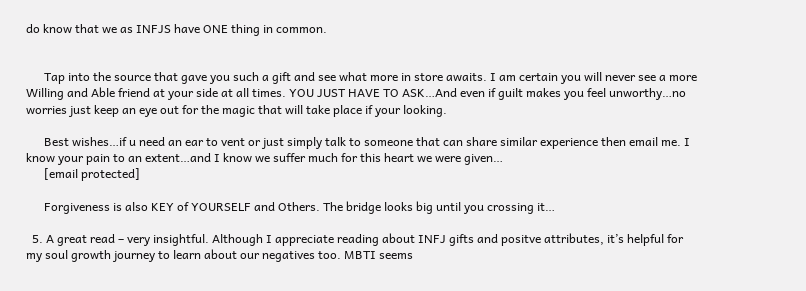do know that we as INFJS have ONE thing in common.


      Tap into the source that gave you such a gift and see what more in store awaits. I am certain you will never see a more Willing and Able friend at your side at all times. YOU JUST HAVE TO ASK…And even if guilt makes you feel unworthy…no worries just keep an eye out for the magic that will take place if your looking.

      Best wishes…if u need an ear to vent or just simply talk to someone that can share similar experience then email me. I know your pain to an extent…and I know we suffer much for this heart we were given…
      [email protected]

      Forgiveness is also KEY of YOURSELF and Others. The bridge looks big until you crossing it…

  5. A great read – very insightful. Although I appreciate reading about INFJ gifts and positve attributes, it’s helpful for my soul growth journey to learn about our negatives too. MBTI seems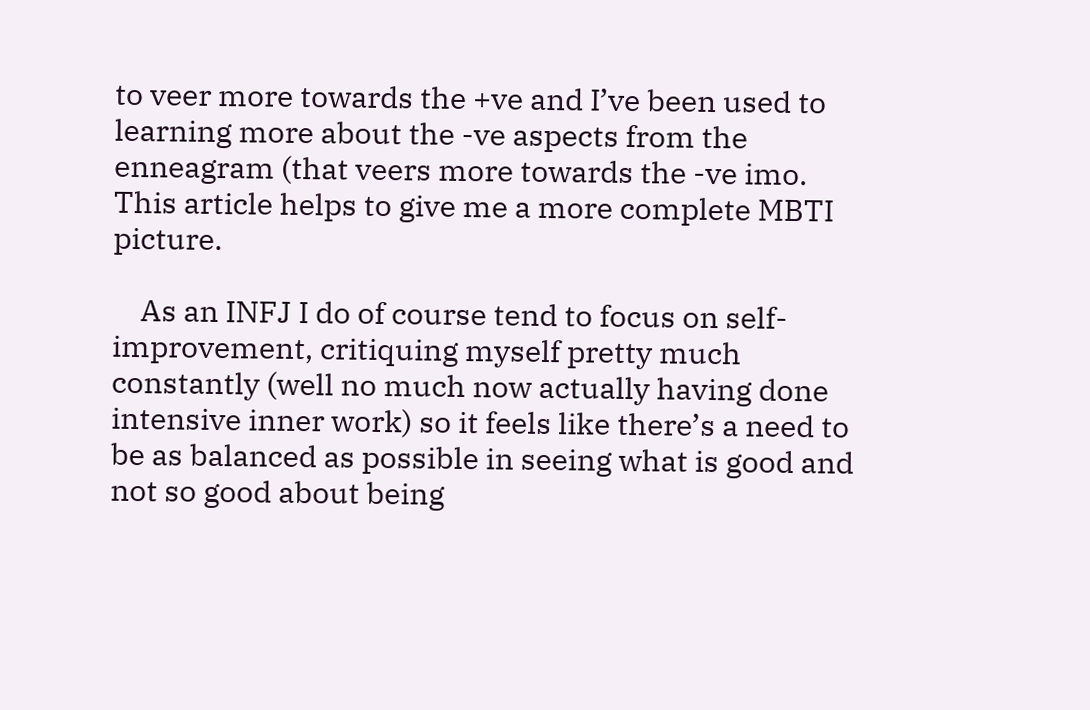to veer more towards the +ve and I’ve been used to learning more about the -ve aspects from the enneagram (that veers more towards the -ve imo. This article helps to give me a more complete MBTI picture.

    As an INFJ I do of course tend to focus on self-improvement, critiquing myself pretty much constantly (well no much now actually having done intensive inner work) so it feels like there’s a need to be as balanced as possible in seeing what is good and not so good about being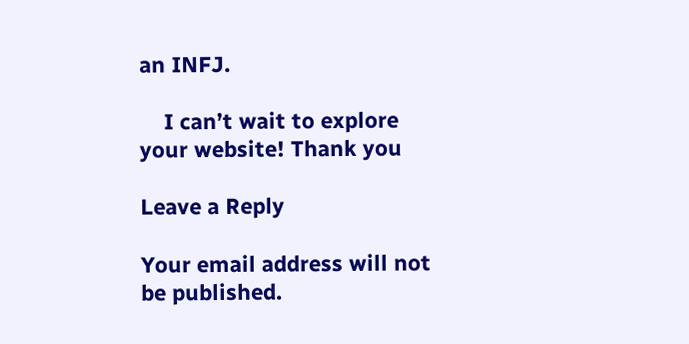an INFJ.

    I can’t wait to explore your website! Thank you

Leave a Reply

Your email address will not be published.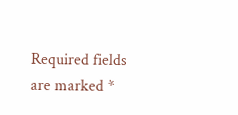Required fields are marked *